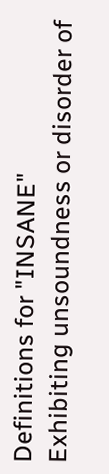Definitions for "INSANE"
Exhibiting unsoundness or disorder of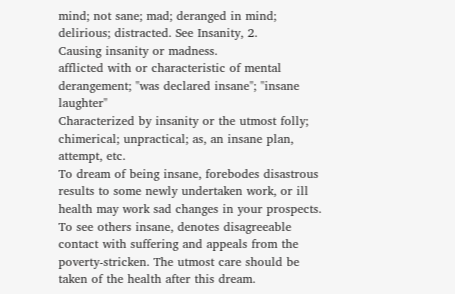mind; not sane; mad; deranged in mind; delirious; distracted. See Insanity, 2.
Causing insanity or madness.
afflicted with or characteristic of mental derangement; "was declared insane"; "insane laughter"
Characterized by insanity or the utmost folly; chimerical; unpractical; as, an insane plan, attempt, etc.
To dream of being insane, forebodes disastrous results to some newly undertaken work, or ill health may work sad changes in your prospects. To see others insane, denotes disagreeable contact with suffering and appeals from the poverty-stricken. The utmost care should be taken of the health after this dream.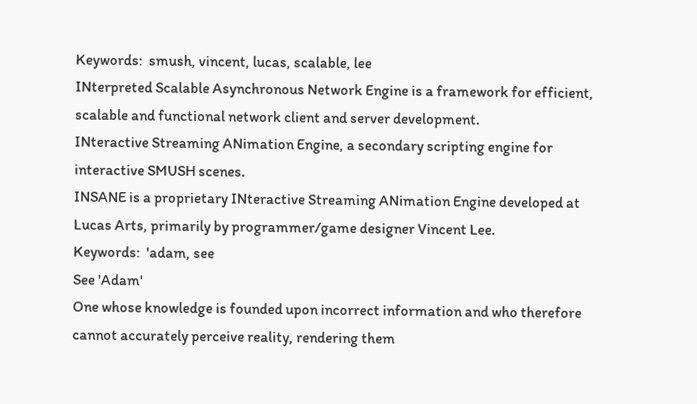Keywords:  smush, vincent, lucas, scalable, lee
INterpreted Scalable Asynchronous Network Engine is a framework for efficient, scalable and functional network client and server development.
INteractive Streaming ANimation Engine, a secondary scripting engine for interactive SMUSH scenes.
INSANE is a proprietary INteractive Streaming ANimation Engine developed at Lucas Arts, primarily by programmer/game designer Vincent Lee.
Keywords:  'adam, see
See 'Adam'
One whose knowledge is founded upon incorrect information and who therefore cannot accurately perceive reality, rendering them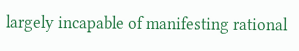largely incapable of manifesting rational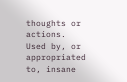thoughts or actions.
Used by, or appropriated to, insane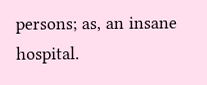persons; as, an insane hospital.